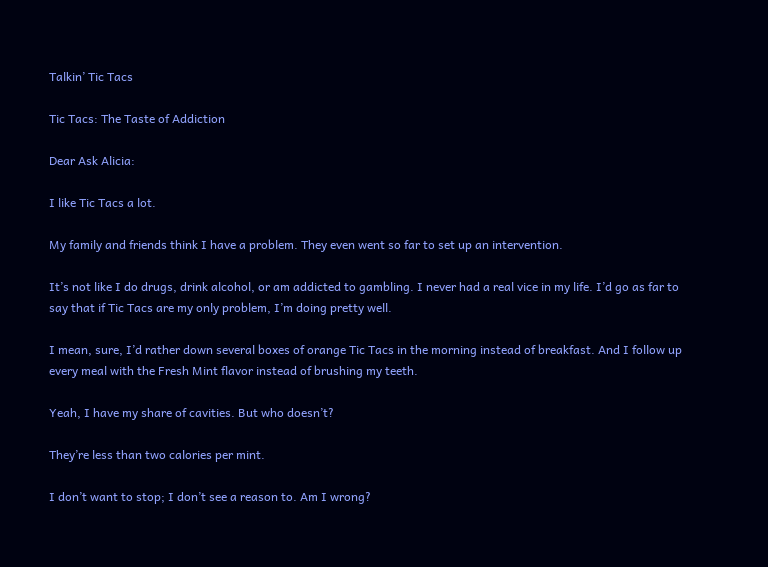Talkin’ Tic Tacs

Tic Tacs: The Taste of Addiction

Dear Ask Alicia:

I like Tic Tacs a lot.

My family and friends think I have a problem. They even went so far to set up an intervention.

It’s not like I do drugs, drink alcohol, or am addicted to gambling. I never had a real vice in my life. I’d go as far to say that if Tic Tacs are my only problem, I’m doing pretty well.

I mean, sure, I’d rather down several boxes of orange Tic Tacs in the morning instead of breakfast. And I follow up every meal with the Fresh Mint flavor instead of brushing my teeth.

Yeah, I have my share of cavities. But who doesn’t?

They’re less than two calories per mint.

I don’t want to stop; I don’t see a reason to. Am I wrong?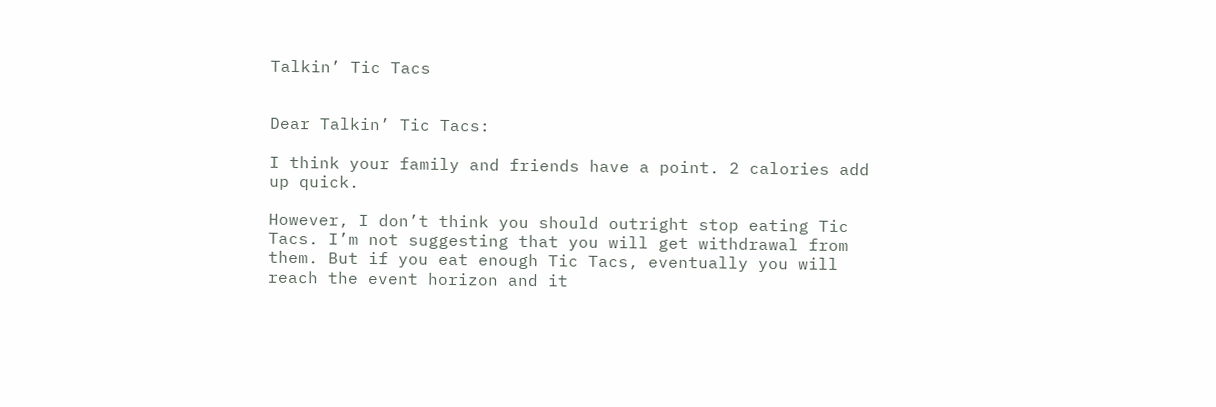Talkin’ Tic Tacs


Dear Talkin’ Tic Tacs:

I think your family and friends have a point. 2 calories add up quick.

However, I don’t think you should outright stop eating Tic Tacs. I’m not suggesting that you will get withdrawal from them. But if you eat enough Tic Tacs, eventually you will reach the event horizon and it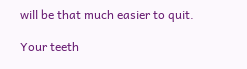will be that much easier to quit.

Your teeth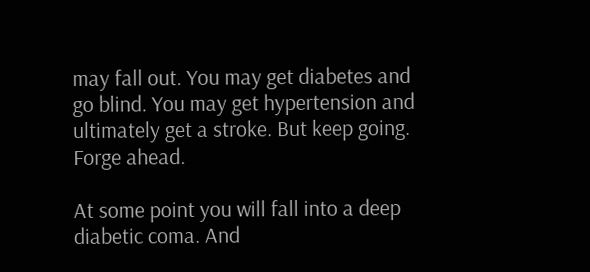may fall out. You may get diabetes and go blind. You may get hypertension and ultimately get a stroke. But keep going. Forge ahead.

At some point you will fall into a deep diabetic coma. And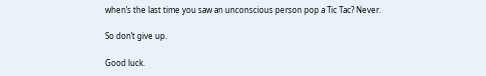when’s the last time you saw an unconscious person pop a Tic Tac? Never.

So don’t give up.

Good luck.